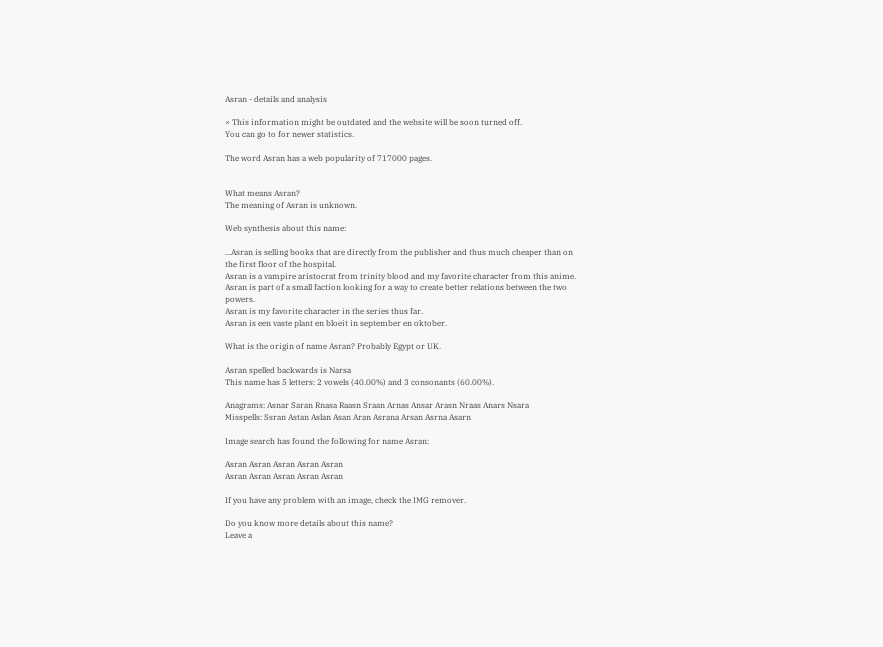Asran - details and analysis

× This information might be outdated and the website will be soon turned off.
You can go to for newer statistics.

The word Asran has a web popularity of 717000 pages.


What means Asran?
The meaning of Asran is unknown.

Web synthesis about this name:

...Asran is selling books that are directly from the publisher and thus much cheaper than on the first floor of the hospital.
Asran is a vampire aristocrat from trinity blood and my favorite character from this anime.
Asran is part of a small faction looking for a way to create better relations between the two powers.
Asran is my favorite character in the series thus far.
Asran is een vaste plant en bloeit in september en oktober.

What is the origin of name Asran? Probably Egypt or UK.

Asran spelled backwards is Narsa
This name has 5 letters: 2 vowels (40.00%) and 3 consonants (60.00%).

Anagrams: Asnar Saran Rnasa Raasn Sraan Arnas Ansar Arasn Nraas Anars Nsara
Misspells: Ssran Astan Aslan Asan Aran Asrana Arsan Asrna Asarn

Image search has found the following for name Asran:

Asran Asran Asran Asran Asran
Asran Asran Asran Asran Asran

If you have any problem with an image, check the IMG remover.

Do you know more details about this name?
Leave a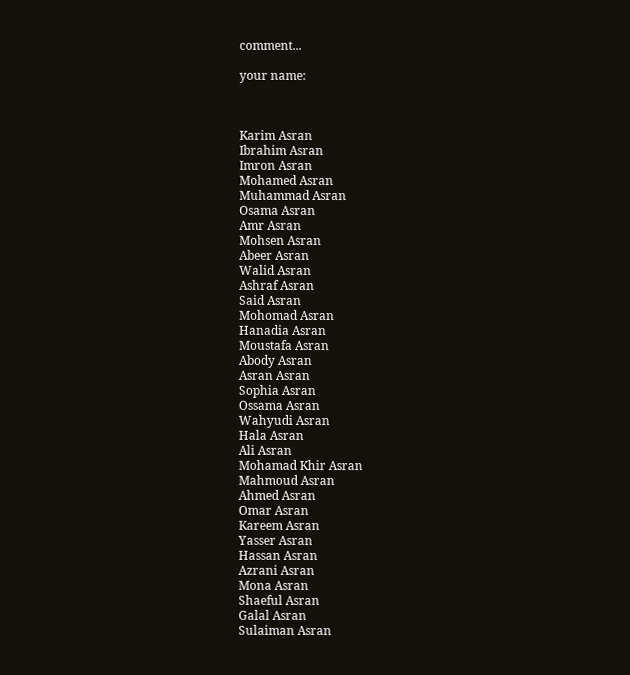comment...

your name:



Karim Asran
Ibrahim Asran
Imron Asran
Mohamed Asran
Muhammad Asran
Osama Asran
Amr Asran
Mohsen Asran
Abeer Asran
Walid Asran
Ashraf Asran
Said Asran
Mohomad Asran
Hanadia Asran
Moustafa Asran
Abody Asran
Asran Asran
Sophia Asran
Ossama Asran
Wahyudi Asran
Hala Asran
Ali Asran
Mohamad Khir Asran
Mahmoud Asran
Ahmed Asran
Omar Asran
Kareem Asran
Yasser Asran
Hassan Asran
Azrani Asran
Mona Asran
Shaeful Asran
Galal Asran
Sulaiman Asran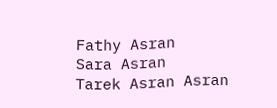Fathy Asran
Sara Asran
Tarek Asran Asran